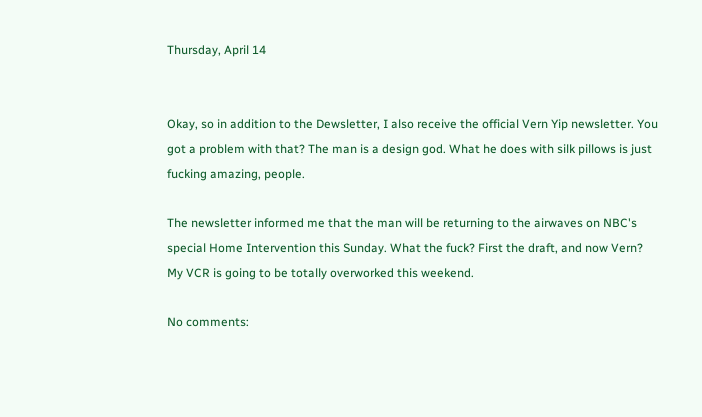Thursday, April 14


Okay, so in addition to the Dewsletter, I also receive the official Vern Yip newsletter. You got a problem with that? The man is a design god. What he does with silk pillows is just fucking amazing, people.

The newsletter informed me that the man will be returning to the airwaves on NBC's special Home Intervention this Sunday. What the fuck? First the draft, and now Vern? My VCR is going to be totally overworked this weekend.

No comments: